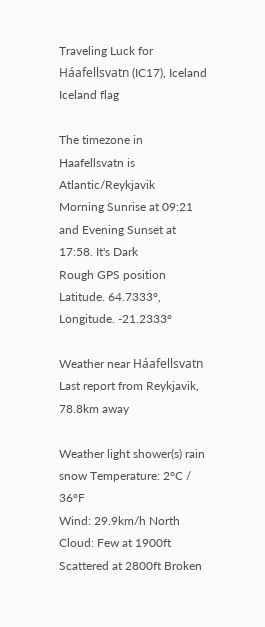Traveling Luck for Háafellsvatn (IC17), Iceland Iceland flag

The timezone in Haafellsvatn is Atlantic/Reykjavik
Morning Sunrise at 09:21 and Evening Sunset at 17:58. It's Dark
Rough GPS position Latitude. 64.7333°, Longitude. -21.2333°

Weather near Háafellsvatn Last report from Reykjavik, 78.8km away

Weather light shower(s) rain snow Temperature: 2°C / 36°F
Wind: 29.9km/h North
Cloud: Few at 1900ft Scattered at 2800ft Broken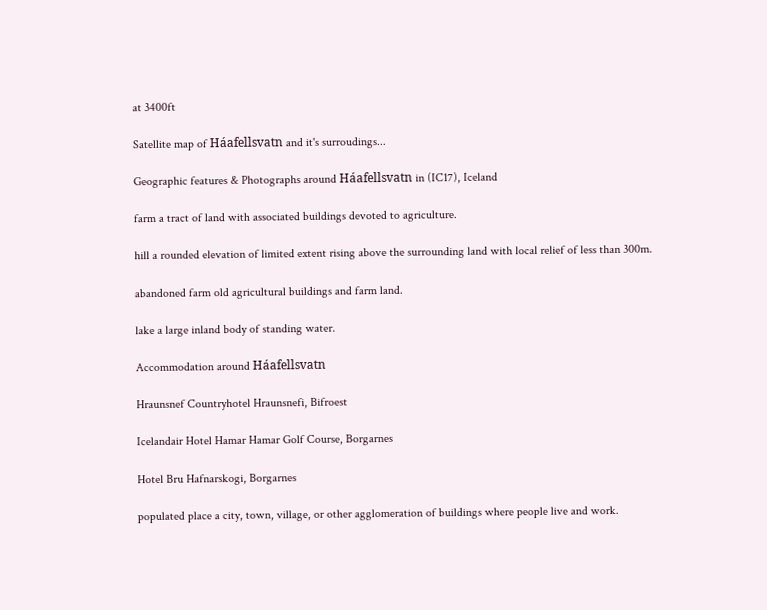at 3400ft

Satellite map of Háafellsvatn and it's surroudings...

Geographic features & Photographs around Háafellsvatn in (IC17), Iceland

farm a tract of land with associated buildings devoted to agriculture.

hill a rounded elevation of limited extent rising above the surrounding land with local relief of less than 300m.

abandoned farm old agricultural buildings and farm land.

lake a large inland body of standing water.

Accommodation around Háafellsvatn

Hraunsnef Countryhotel Hraunsnefi, Bifroest

Icelandair Hotel Hamar Hamar Golf Course, Borgarnes

Hotel Bru Hafnarskogi, Borgarnes

populated place a city, town, village, or other agglomeration of buildings where people live and work.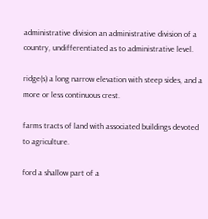administrative division an administrative division of a country, undifferentiated as to administrative level.

ridge(s) a long narrow elevation with steep sides, and a more or less continuous crest.

farms tracts of land with associated buildings devoted to agriculture.

ford a shallow part of a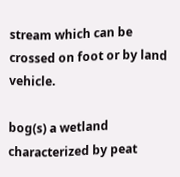stream which can be crossed on foot or by land vehicle.

bog(s) a wetland characterized by peat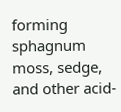forming sphagnum moss, sedge, and other acid-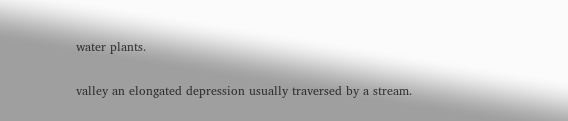water plants.

valley an elongated depression usually traversed by a stream.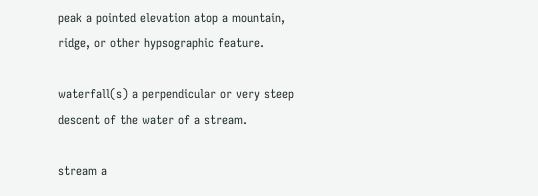peak a pointed elevation atop a mountain, ridge, or other hypsographic feature.

waterfall(s) a perpendicular or very steep descent of the water of a stream.

stream a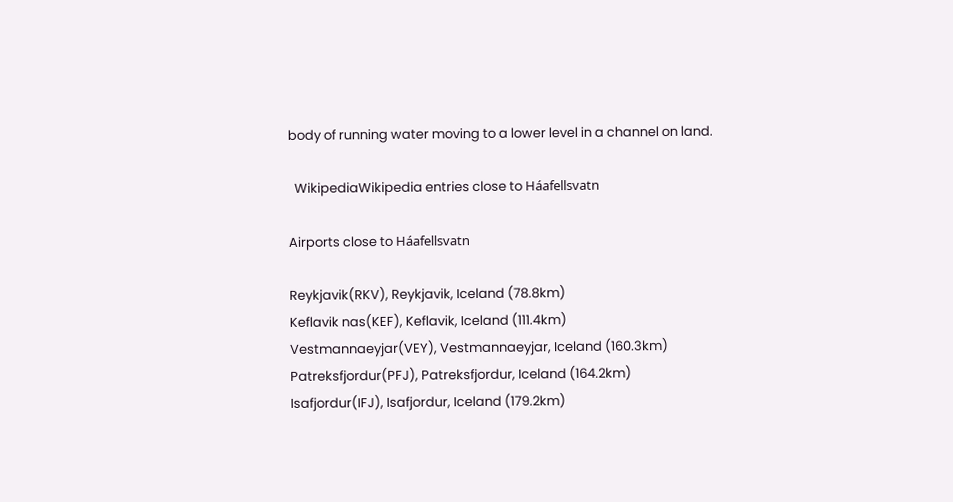body of running water moving to a lower level in a channel on land.

  WikipediaWikipedia entries close to Háafellsvatn

Airports close to Háafellsvatn

Reykjavik(RKV), Reykjavik, Iceland (78.8km)
Keflavik nas(KEF), Keflavik, Iceland (111.4km)
Vestmannaeyjar(VEY), Vestmannaeyjar, Iceland (160.3km)
Patreksfjordur(PFJ), Patreksfjordur, Iceland (164.2km)
Isafjordur(IFJ), Isafjordur, Iceland (179.2km)